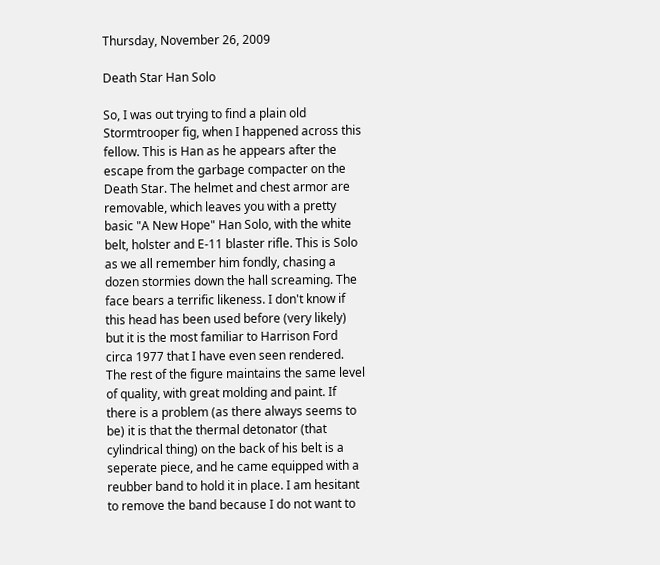Thursday, November 26, 2009

Death Star Han Solo

So, I was out trying to find a plain old Stormtrooper fig, when I happened across this fellow. This is Han as he appears after the escape from the garbage compacter on the Death Star. The helmet and chest armor are removable, which leaves you with a pretty basic "A New Hope" Han Solo, with the white belt, holster and E-11 blaster rifle. This is Solo as we all remember him fondly, chasing a dozen stormies down the hall screaming. The face bears a terrific likeness. I don't know if this head has been used before (very likely) but it is the most familiar to Harrison Ford circa 1977 that I have even seen rendered. The rest of the figure maintains the same level of quality, with great molding and paint. If there is a problem (as there always seems to be) it is that the thermal detonator (that cylindrical thing) on the back of his belt is a seperate piece, and he came equipped with a reubber band to hold it in place. I am hesitant to remove the band because I do not want to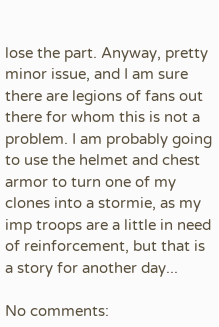lose the part. Anyway, pretty minor issue, and I am sure there are legions of fans out there for whom this is not a problem. I am probably going to use the helmet and chest armor to turn one of my clones into a stormie, as my imp troops are a little in need of reinforcement, but that is a story for another day...

No comments: